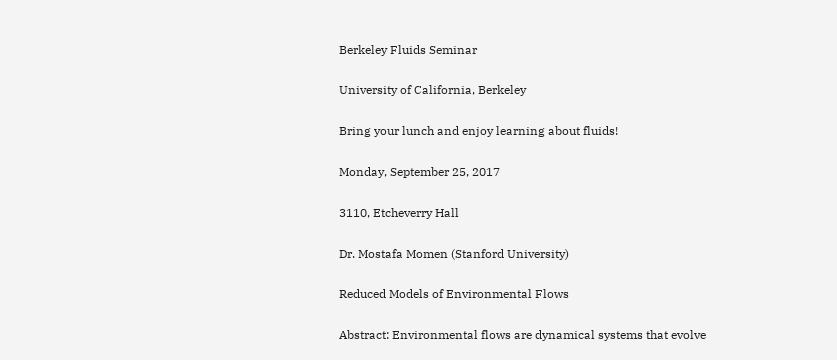Berkeley Fluids Seminar

University of California, Berkeley

Bring your lunch and enjoy learning about fluids!

Monday, September 25, 2017

3110, Etcheverry Hall

Dr. Mostafa Momen (Stanford University)

Reduced Models of Environmental Flows

Abstract: Environmental flows are dynamical systems that evolve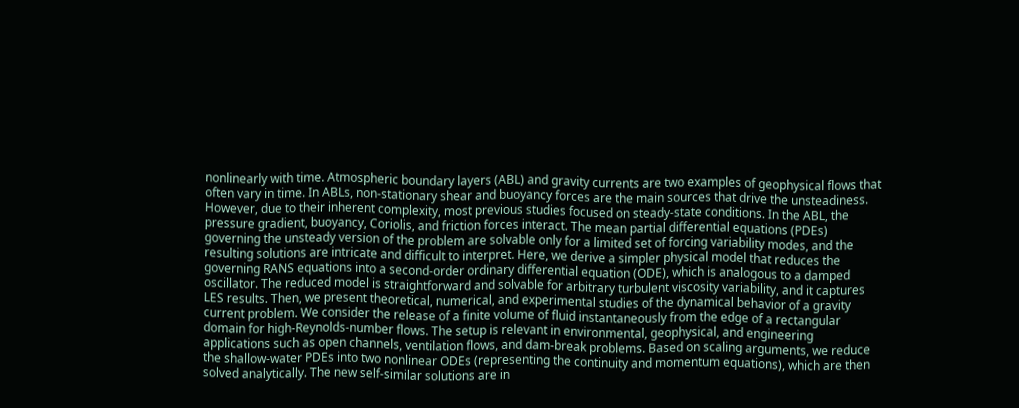nonlinearly with time. Atmospheric boundary layers (ABL) and gravity currents are two examples of geophysical flows that often vary in time. In ABLs, non-stationary shear and buoyancy forces are the main sources that drive the unsteadiness. However, due to their inherent complexity, most previous studies focused on steady-state conditions. In the ABL, the pressure gradient, buoyancy, Coriolis, and friction forces interact. The mean partial differential equations (PDEs) governing the unsteady version of the problem are solvable only for a limited set of forcing variability modes, and the resulting solutions are intricate and difficult to interpret. Here, we derive a simpler physical model that reduces the governing RANS equations into a second-order ordinary differential equation (ODE), which is analogous to a damped oscillator. The reduced model is straightforward and solvable for arbitrary turbulent viscosity variability, and it captures LES results. Then, we present theoretical, numerical, and experimental studies of the dynamical behavior of a gravity current problem. We consider the release of a finite volume of fluid instantaneously from the edge of a rectangular domain for high-Reynolds-number flows. The setup is relevant in environmental, geophysical, and engineering applications such as open channels, ventilation flows, and dam-break problems. Based on scaling arguments, we reduce the shallow-water PDEs into two nonlinear ODEs (representing the continuity and momentum equations), which are then solved analytically. The new self-similar solutions are in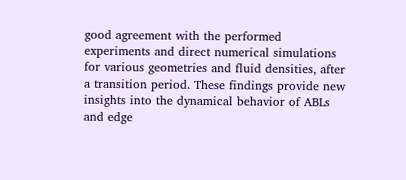good agreement with the performed experiments and direct numerical simulations for various geometries and fluid densities, after a transition period. These findings provide new insights into the dynamical behavior of ABLs and edge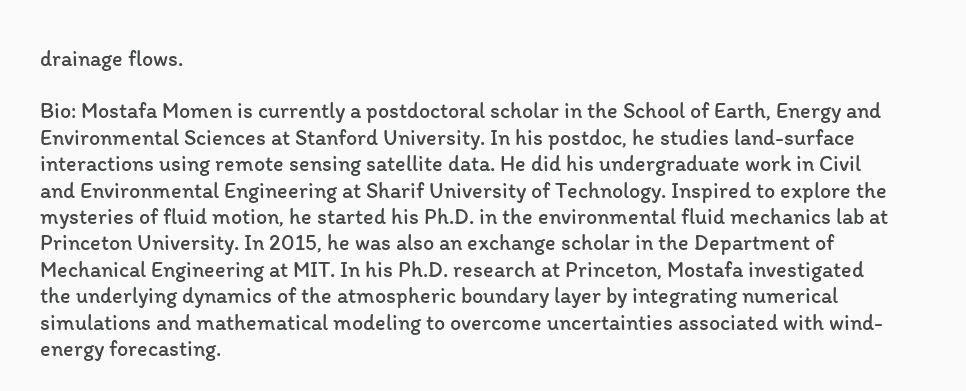drainage flows.

Bio: Mostafa Momen is currently a postdoctoral scholar in the School of Earth, Energy and Environmental Sciences at Stanford University. In his postdoc, he studies land-surface interactions using remote sensing satellite data. He did his undergraduate work in Civil and Environmental Engineering at Sharif University of Technology. Inspired to explore the mysteries of fluid motion, he started his Ph.D. in the environmental fluid mechanics lab at Princeton University. In 2015, he was also an exchange scholar in the Department of Mechanical Engineering at MIT. In his Ph.D. research at Princeton, Mostafa investigated the underlying dynamics of the atmospheric boundary layer by integrating numerical simulations and mathematical modeling to overcome uncertainties associated with wind-energy forecasting.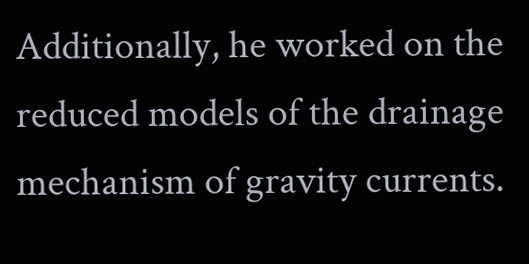Additionally, he worked on the reduced models of the drainage mechanism of gravity currents.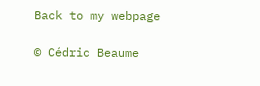Back to my webpage

© Cédric Beaume